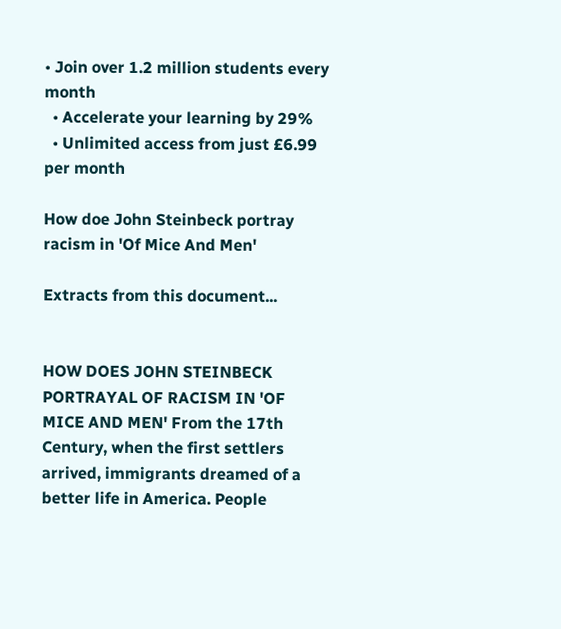• Join over 1.2 million students every month
  • Accelerate your learning by 29%
  • Unlimited access from just £6.99 per month

How doe John Steinbeck portray racism in 'Of Mice And Men'

Extracts from this document...


HOW DOES JOHN STEINBECK PORTRAYAL OF RACISM IN 'OF MICE AND MEN' From the 17th Century, when the first settlers arrived, immigrants dreamed of a better life in America. People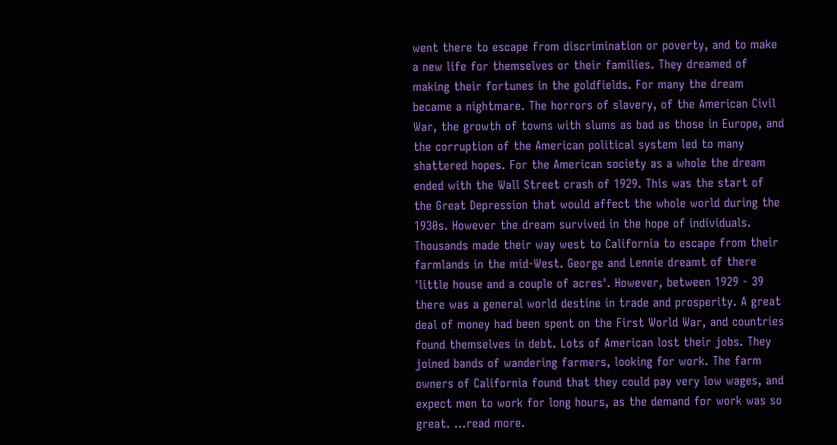went there to escape from discrimination or poverty, and to make a new life for themselves or their families. They dreamed of making their fortunes in the goldfields. For many the dream became a nightmare. The horrors of slavery, of the American Civil War, the growth of towns with slums as bad as those in Europe, and the corruption of the American political system led to many shattered hopes. For the American society as a whole the dream ended with the Wall Street crash of 1929. This was the start of the Great Depression that would affect the whole world during the 1930s. However the dream survived in the hope of individuals. Thousands made their way west to California to escape from their farmlands in the mid-West. George and Lennie dreamt of there 'little house and a couple of acres'. However, between 1929 - 39 there was a general world destine in trade and prosperity. A great deal of money had been spent on the First World War, and countries found themselves in debt. Lots of American lost their jobs. They joined bands of wandering farmers, looking for work. The farm owners of California found that they could pay very low wages, and expect men to work for long hours, as the demand for work was so great. ...read more.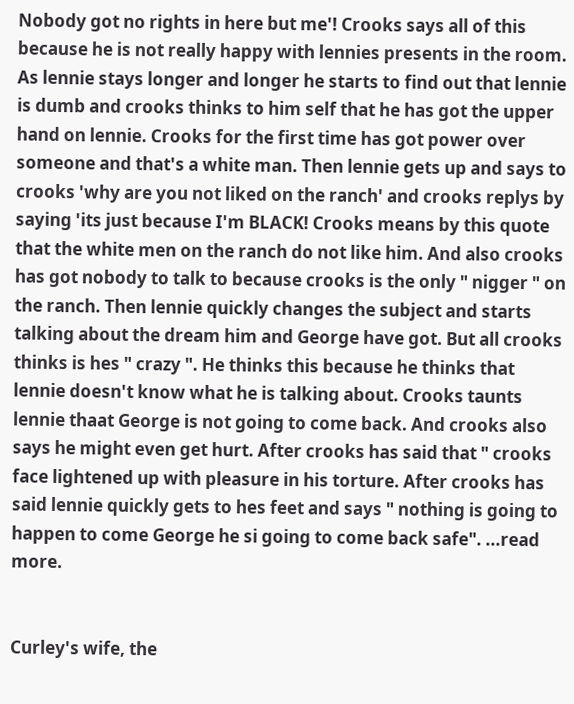Nobody got no rights in here but me'! Crooks says all of this because he is not really happy with lennies presents in the room. As lennie stays longer and longer he starts to find out that lennie is dumb and crooks thinks to him self that he has got the upper hand on lennie. Crooks for the first time has got power over someone and that's a white man. Then lennie gets up and says to crooks 'why are you not liked on the ranch' and crooks replys by saying 'its just because I'm BLACK! Crooks means by this quote that the white men on the ranch do not like him. And also crooks has got nobody to talk to because crooks is the only " nigger " on the ranch. Then lennie quickly changes the subject and starts talking about the dream him and George have got. But all crooks thinks is hes " crazy ". He thinks this because he thinks that lennie doesn't know what he is talking about. Crooks taunts lennie thaat George is not going to come back. And crooks also says he might even get hurt. After crooks has said that " crooks face lightened up with pleasure in his torture. After crooks has said lennie quickly gets to hes feet and says " nothing is going to happen to come George he si going to come back safe". ...read more.


Curley's wife, the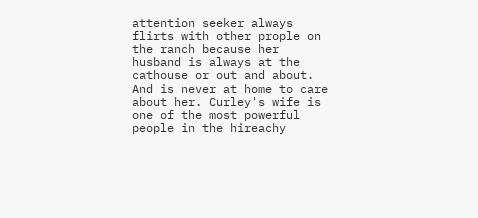attention seeker always flirts with other prople on the ranch because her husband is always at the cathouse or out and about. And is never at home to care about her. Curley's wife is one of the most powerful people in the hireachy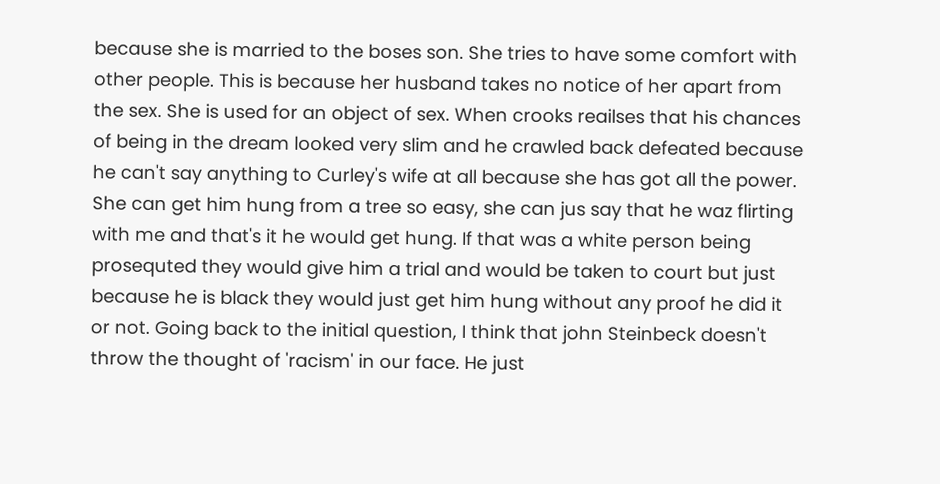because she is married to the boses son. She tries to have some comfort with other people. This is because her husband takes no notice of her apart from the sex. She is used for an object of sex. When crooks reailses that his chances of being in the dream looked very slim and he crawled back defeated because he can't say anything to Curley's wife at all because she has got all the power. She can get him hung from a tree so easy, she can jus say that he waz flirting with me and that's it he would get hung. If that was a white person being prosequted they would give him a trial and would be taken to court but just because he is black they would just get him hung without any proof he did it or not. Going back to the initial question, I think that john Steinbeck doesn't throw the thought of 'racism' in our face. He just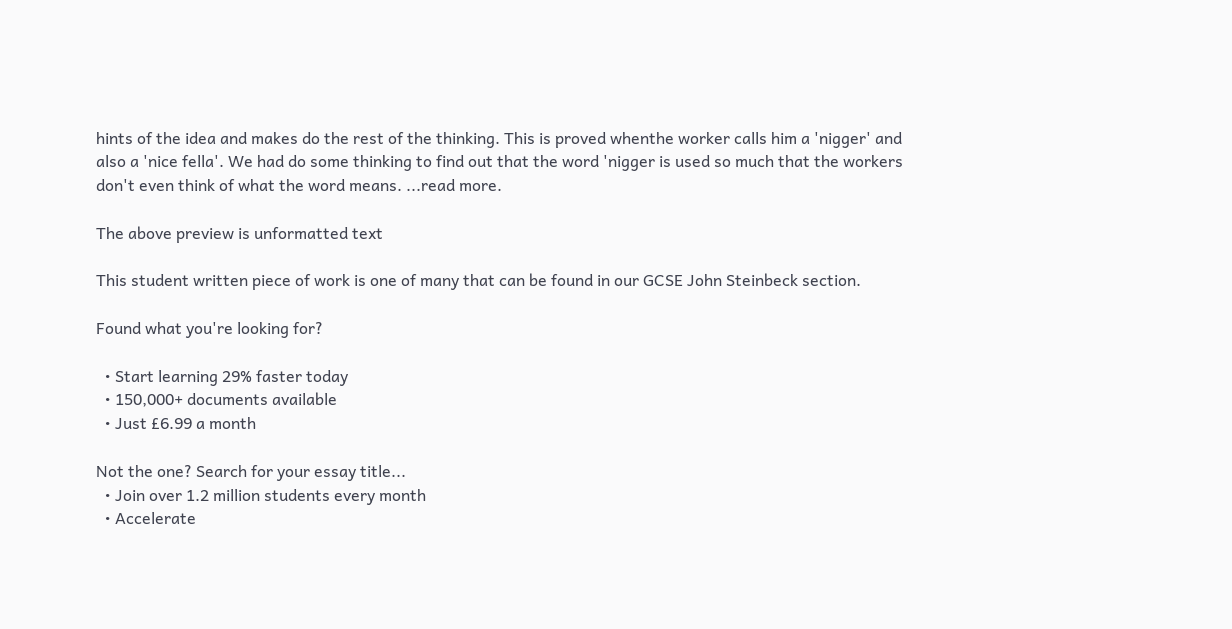hints of the idea and makes do the rest of the thinking. This is proved whenthe worker calls him a 'nigger' and also a 'nice fella'. We had do some thinking to find out that the word 'nigger is used so much that the workers don't even think of what the word means. ...read more.

The above preview is unformatted text

This student written piece of work is one of many that can be found in our GCSE John Steinbeck section.

Found what you're looking for?

  • Start learning 29% faster today
  • 150,000+ documents available
  • Just £6.99 a month

Not the one? Search for your essay title...
  • Join over 1.2 million students every month
  • Accelerate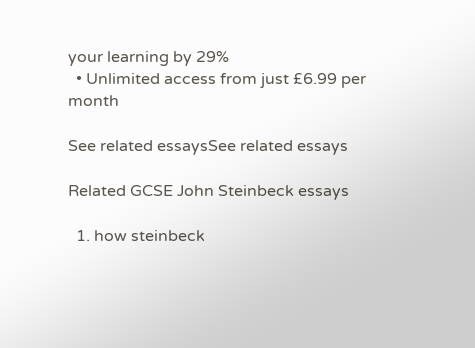your learning by 29%
  • Unlimited access from just £6.99 per month

See related essaysSee related essays

Related GCSE John Steinbeck essays

  1. how steinbeck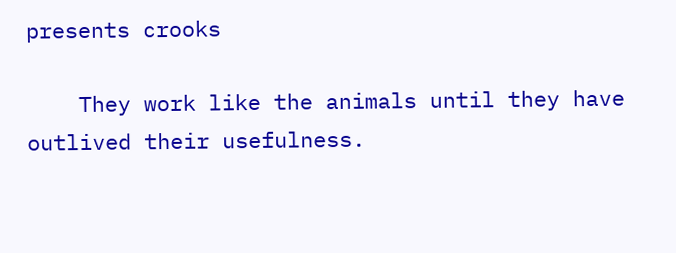presents crooks

    They work like the animals until they have outlived their usefulness.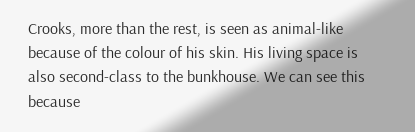Crooks, more than the rest, is seen as animal-like because of the colour of his skin. His living space is also second-class to the bunkhouse. We can see this because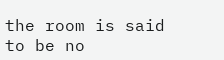the room is said to be no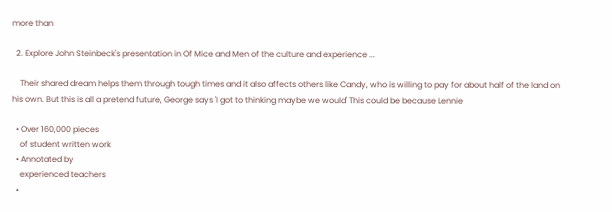more than

  2. Explore John Steinbeck's presentation in Of Mice and Men of the culture and experience ...

    Their shared dream helps them through tough times and it also affects others like Candy, who is willing to pay for about half of the land on his own. But this is all a pretend future, George says 'I got to thinking maybe we would' This could be because Lennie

  • Over 160,000 pieces
    of student written work
  • Annotated by
    experienced teachers
  •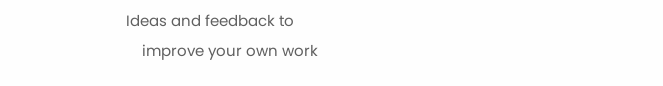Ideas and feedback to
    improve your own work